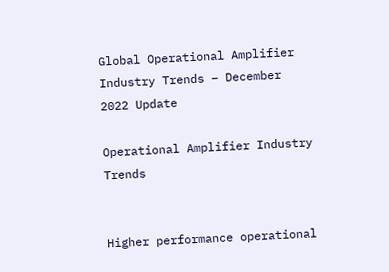Global Operational Amplifier Industry Trends – December 2022 Update

Operational Amplifier Industry Trends


Higher performance operational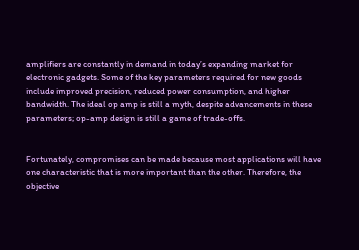amplifiers are constantly in demand in today’s expanding market for electronic gadgets. Some of the key parameters required for new goods include improved precision, reduced power consumption, and higher bandwidth. The ideal op amp is still a myth, despite advancements in these parameters; op-amp design is still a game of trade-offs.


Fortunately, compromises can be made because most applications will have one characteristic that is more important than the other. Therefore, the objective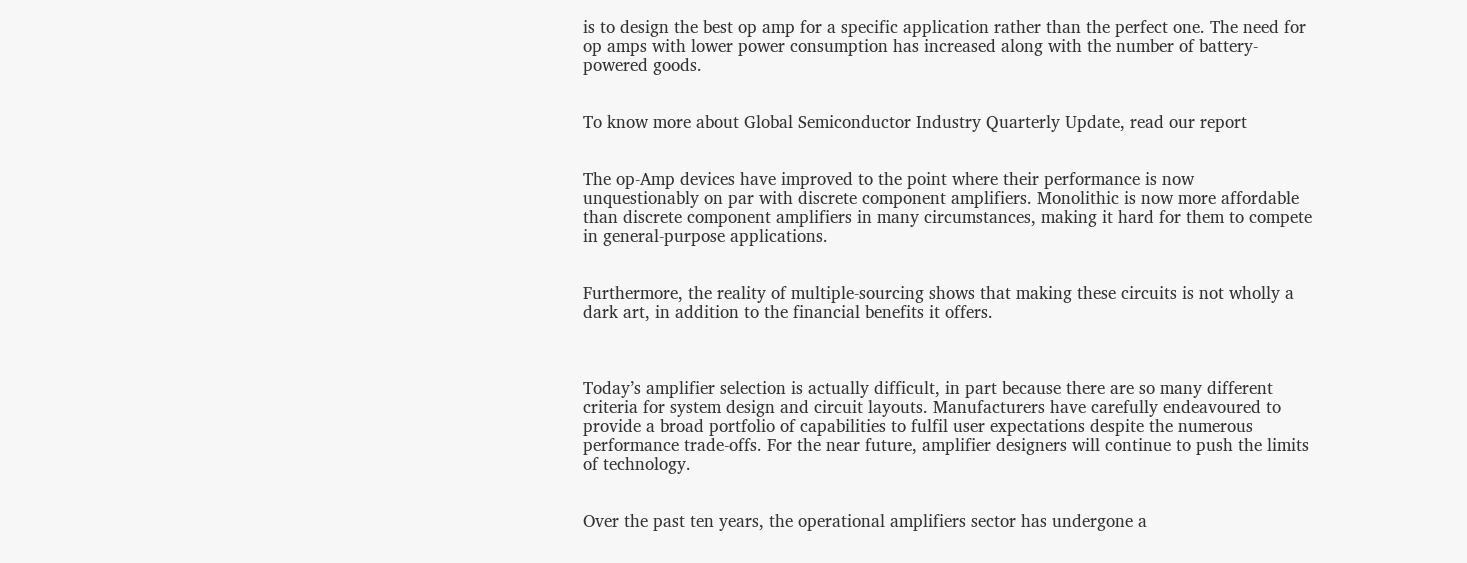is to design the best op amp for a specific application rather than the perfect one. The need for op amps with lower power consumption has increased along with the number of battery-powered goods.


To know more about Global Semiconductor Industry Quarterly Update, read our report


The op-Amp devices have improved to the point where their performance is now unquestionably on par with discrete component amplifiers. Monolithic is now more affordable than discrete component amplifiers in many circumstances, making it hard for them to compete in general-purpose applications.


Furthermore, the reality of multiple-sourcing shows that making these circuits is not wholly a dark art, in addition to the financial benefits it offers.



Today’s amplifier selection is actually difficult, in part because there are so many different criteria for system design and circuit layouts. Manufacturers have carefully endeavoured to provide a broad portfolio of capabilities to fulfil user expectations despite the numerous performance trade-offs. For the near future, amplifier designers will continue to push the limits of technology.


Over the past ten years, the operational amplifiers sector has undergone a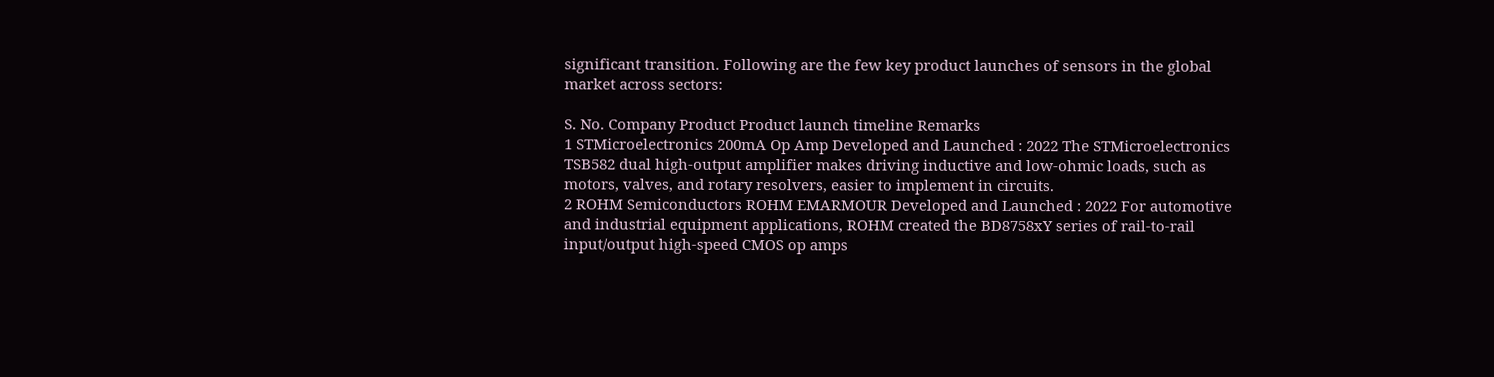significant transition. Following are the few key product launches of sensors in the global market across sectors:

S. No. Company Product Product launch timeline Remarks
1 STMicroelectronics 200mA Op Amp Developed and Launched : 2022 The STMicroelectronics TSB582 dual high-output amplifier makes driving inductive and low-ohmic loads, such as motors, valves, and rotary resolvers, easier to implement in circuits.
2 ROHM Semiconductors ROHM EMARMOUR Developed and Launched : 2022 For automotive and industrial equipment applications, ROHM created the BD8758xY series of rail-to-rail input/output high-speed CMOS op amps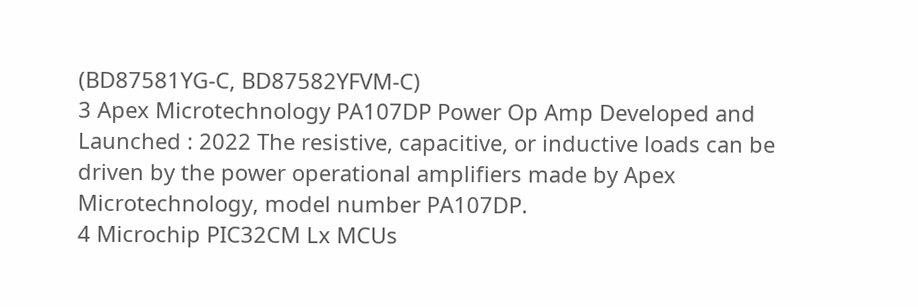(BD87581YG-C, BD87582YFVM-C)
3 Apex Microtechnology PA107DP Power Op Amp Developed and Launched : 2022 The resistive, capacitive, or inductive loads can be driven by the power operational amplifiers made by Apex Microtechnology, model number PA107DP.
4 Microchip PIC32CM Lx MCUs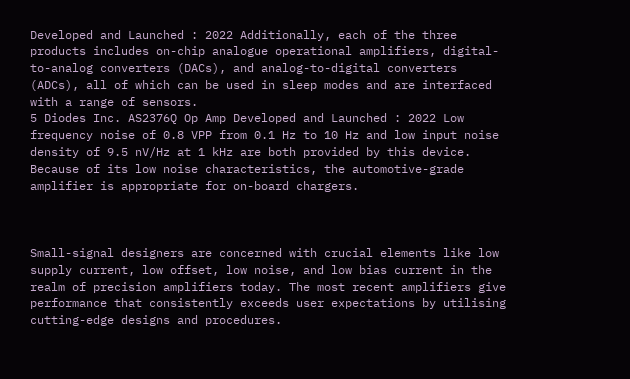Developed and Launched : 2022 Additionally, each of the three products includes on-chip analogue operational amplifiers, digital-to-analog converters (DACs), and analog-to-digital converters (ADCs), all of which can be used in sleep modes and are interfaced with a range of sensors.
5 Diodes Inc. AS2376Q Op Amp Developed and Launched : 2022 Low frequency noise of 0.8 VPP from 0.1 Hz to 10 Hz and low input noise density of 9.5 nV/Hz at 1 kHz are both provided by this device. Because of its low noise characteristics, the automotive-grade amplifier is appropriate for on-board chargers.



Small-signal designers are concerned with crucial elements like low supply current, low offset, low noise, and low bias current in the realm of precision amplifiers today. The most recent amplifiers give performance that consistently exceeds user expectations by utilising cutting-edge designs and procedures.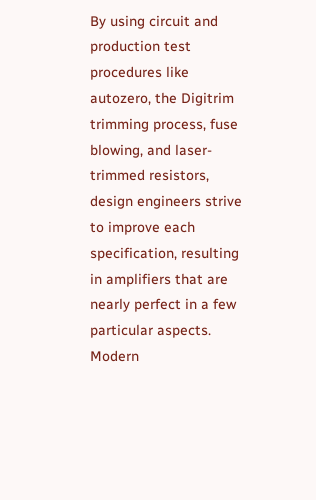By using circuit and production test procedures like autozero, the Digitrim trimming process, fuse blowing, and laser-trimmed resistors, design engineers strive to improve each specification, resulting in amplifiers that are nearly perfect in a few particular aspects. Modern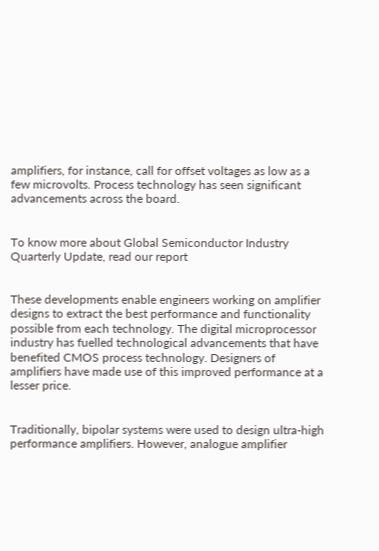amplifiers, for instance, call for offset voltages as low as a few microvolts. Process technology has seen significant advancements across the board.


To know more about Global Semiconductor Industry Quarterly Update, read our report


These developments enable engineers working on amplifier designs to extract the best performance and functionality possible from each technology. The digital microprocessor industry has fuelled technological advancements that have benefited CMOS process technology. Designers of amplifiers have made use of this improved performance at a lesser price.


Traditionally, bipolar systems were used to design ultra-high performance amplifiers. However, analogue amplifier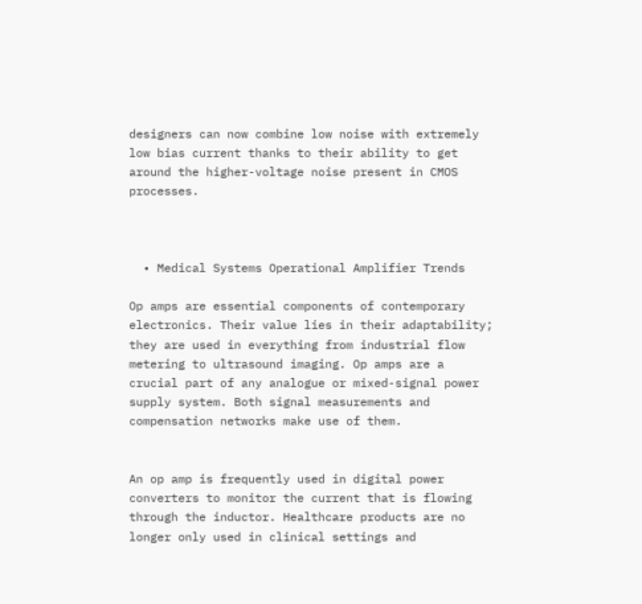designers can now combine low noise with extremely low bias current thanks to their ability to get around the higher-voltage noise present in CMOS processes.



  • Medical Systems Operational Amplifier Trends

Op amps are essential components of contemporary electronics. Their value lies in their adaptability; they are used in everything from industrial flow metering to ultrasound imaging. Op amps are a crucial part of any analogue or mixed-signal power supply system. Both signal measurements and compensation networks make use of them.


An op amp is frequently used in digital power converters to monitor the current that is flowing through the inductor. Healthcare products are no longer only used in clinical settings and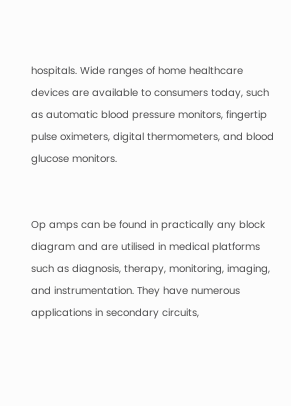hospitals. Wide ranges of home healthcare devices are available to consumers today, such as automatic blood pressure monitors, fingertip pulse oximeters, digital thermometers, and blood glucose monitors.


Op amps can be found in practically any block diagram and are utilised in medical platforms such as diagnosis, therapy, monitoring, imaging, and instrumentation. They have numerous applications in secondary circuits,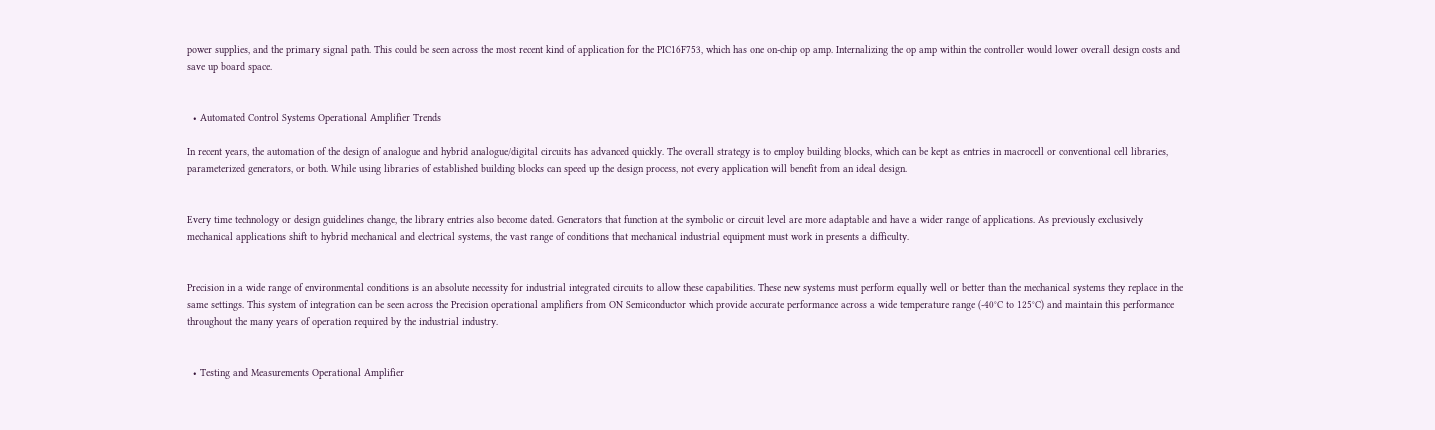power supplies, and the primary signal path. This could be seen across the most recent kind of application for the PIC16F753, which has one on-chip op amp. Internalizing the op amp within the controller would lower overall design costs and save up board space.


  • Automated Control Systems Operational Amplifier Trends

In recent years, the automation of the design of analogue and hybrid analogue/digital circuits has advanced quickly. The overall strategy is to employ building blocks, which can be kept as entries in macrocell or conventional cell libraries, parameterized generators, or both. While using libraries of established building blocks can speed up the design process, not every application will benefit from an ideal design.


Every time technology or design guidelines change, the library entries also become dated. Generators that function at the symbolic or circuit level are more adaptable and have a wider range of applications. As previously exclusively mechanical applications shift to hybrid mechanical and electrical systems, the vast range of conditions that mechanical industrial equipment must work in presents a difficulty.


Precision in a wide range of environmental conditions is an absolute necessity for industrial integrated circuits to allow these capabilities. These new systems must perform equally well or better than the mechanical systems they replace in the same settings. This system of integration can be seen across the Precision operational amplifiers from ON Semiconductor which provide accurate performance across a wide temperature range (-40°C to 125°C) and maintain this performance throughout the many years of operation required by the industrial industry.


  • Testing and Measurements Operational Amplifier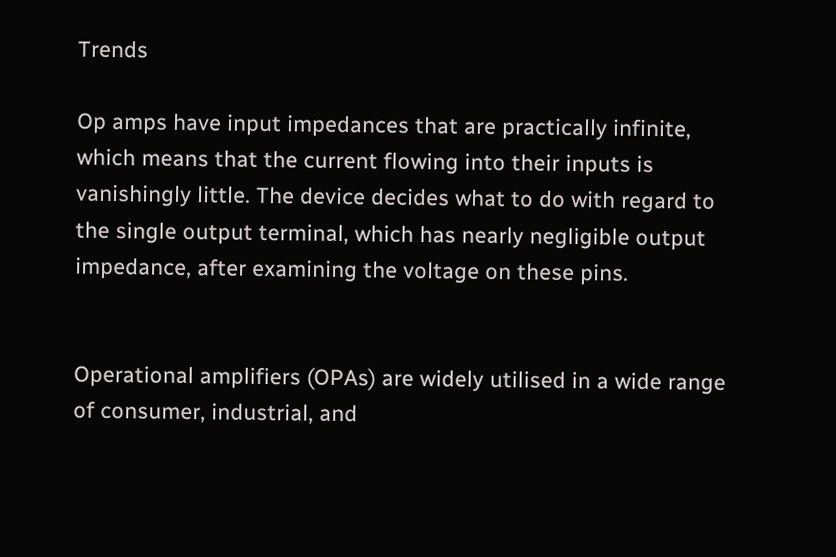Trends

Op amps have input impedances that are practically infinite, which means that the current flowing into their inputs is vanishingly little. The device decides what to do with regard to the single output terminal, which has nearly negligible output impedance, after examining the voltage on these pins.


Operational amplifiers (OPAs) are widely utilised in a wide range of consumer, industrial, and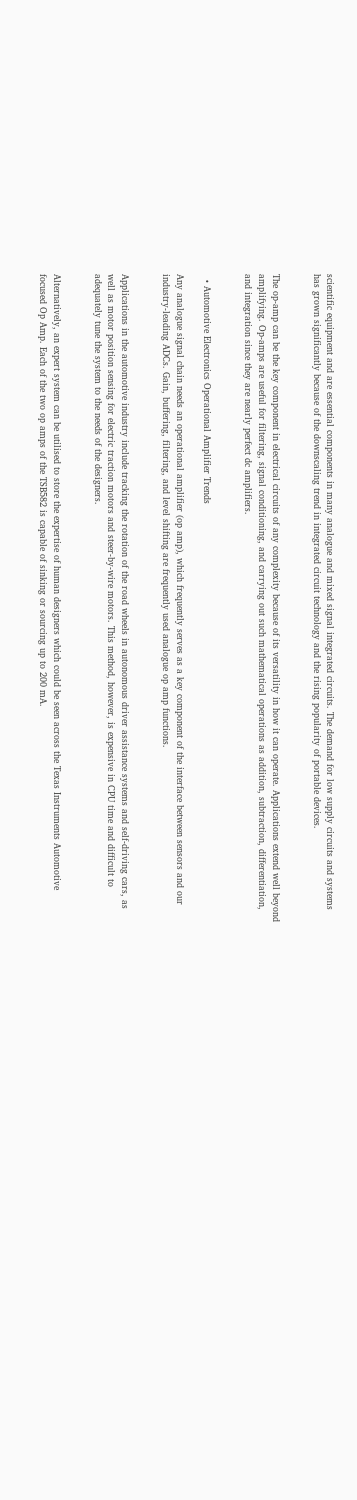scientific equipment and are essential components in many analogue and mixed signal integrated circuits. The demand for low supply circuits and systems has grown significantly because of the downscaling trend in integrated circuit technology and the rising popularity of portable devices.


The op-amp can be the key component in electrical circuits of any complexity because of its versatility in how it can operate. Applications extend well beyond amplifying. Op-amps are useful for filtering, signal conditioning, and carrying out such mathematical operations as addition, subtraction, differentiation, and integration since they are nearly perfect dc amplifiers.


  • Automotive Electronics Operational Amplifier Trends

Any analogue signal chain needs an operational amplifier (op amp), which frequently serves as a key component of the interface between sensors and our industry-leading ADCs. Gain, buffering, filtering, and level shifting are frequently used analogue op amp functions.


Applications in the automotive industry include tracking the rotation of the road wheels in autonomous driver assistance systems and self-driving cars, as well as motor position sensing for electric traction motors and steer-by-wire motors. This method, however, is expensive in CPU time and difficult to adequately tune the system to the needs of the designers.


Alternatively, an expert system can be utilised to store the expertise of human designers which could be seen across the Texas Instruments Automotive focused Op Amp. Each of the two op amps of the TSB582 is capable of sinking or sourcing up to 200 mA.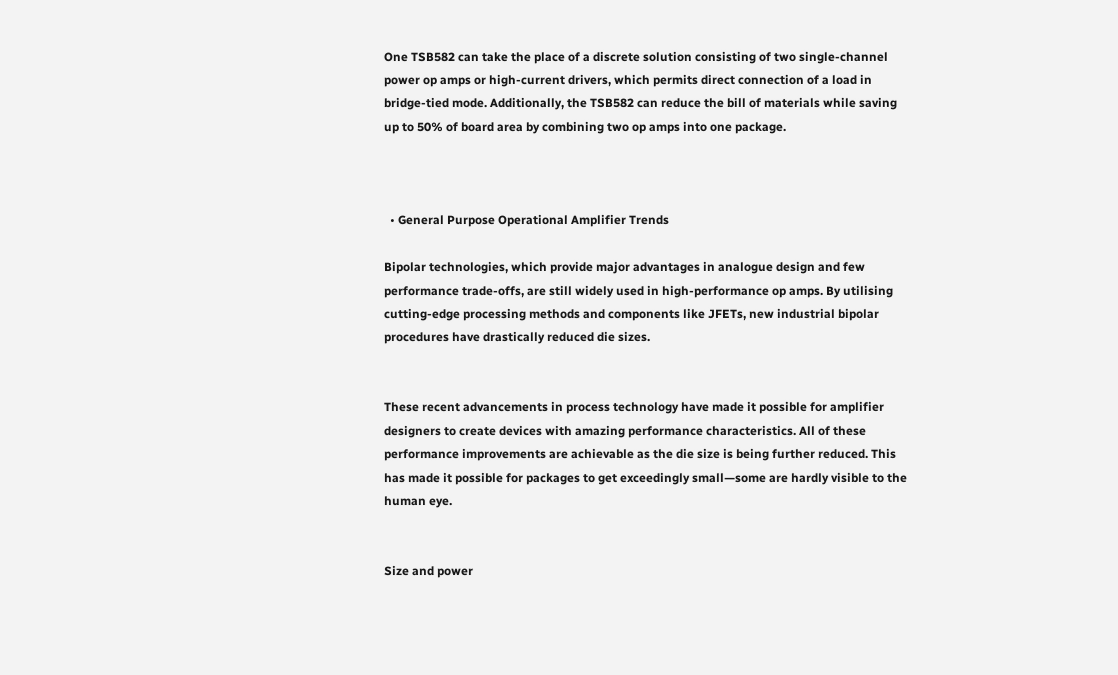One TSB582 can take the place of a discrete solution consisting of two single-channel power op amps or high-current drivers, which permits direct connection of a load in bridge-tied mode. Additionally, the TSB582 can reduce the bill of materials while saving up to 50% of board area by combining two op amps into one package.



  • General Purpose Operational Amplifier Trends

Bipolar technologies, which provide major advantages in analogue design and few performance trade-offs, are still widely used in high-performance op amps. By utilising cutting-edge processing methods and components like JFETs, new industrial bipolar procedures have drastically reduced die sizes.


These recent advancements in process technology have made it possible for amplifier designers to create devices with amazing performance characteristics. All of these performance improvements are achievable as the die size is being further reduced. This has made it possible for packages to get exceedingly small—some are hardly visible to the human eye.


Size and power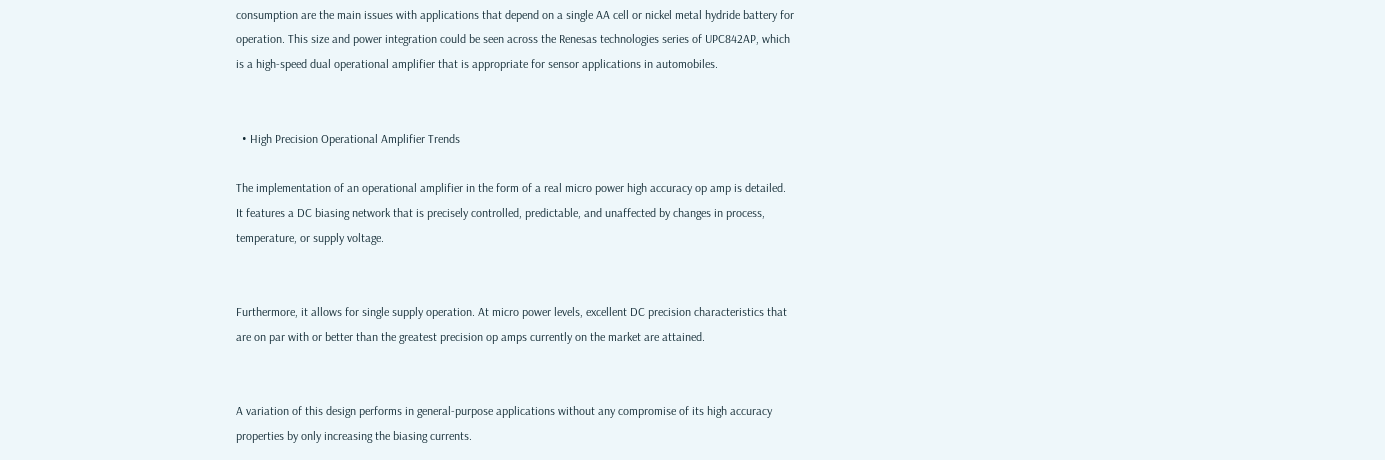consumption are the main issues with applications that depend on a single AA cell or nickel metal hydride battery for operation. This size and power integration could be seen across the Renesas technologies series of UPC842AP, which is a high-speed dual operational amplifier that is appropriate for sensor applications in automobiles.


  • High Precision Operational Amplifier Trends

The implementation of an operational amplifier in the form of a real micro power high accuracy op amp is detailed. It features a DC biasing network that is precisely controlled, predictable, and unaffected by changes in process, temperature, or supply voltage.


Furthermore, it allows for single supply operation. At micro power levels, excellent DC precision characteristics that are on par with or better than the greatest precision op amps currently on the market are attained.


A variation of this design performs in general-purpose applications without any compromise of its high accuracy properties by only increasing the biasing currents.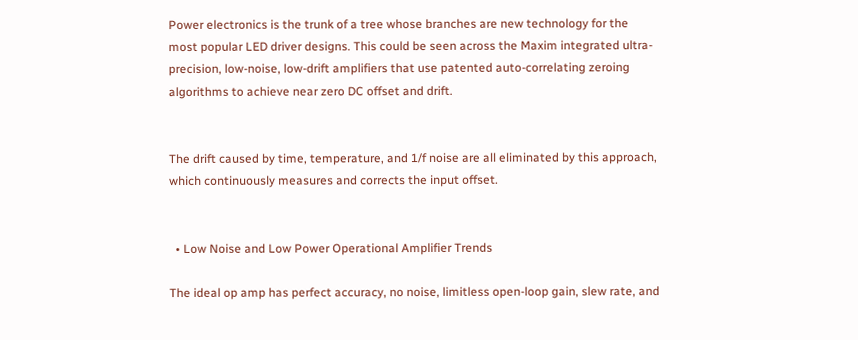Power electronics is the trunk of a tree whose branches are new technology for the most popular LED driver designs. This could be seen across the Maxim integrated ultra-precision, low-noise, low-drift amplifiers that use patented auto-correlating zeroing algorithms to achieve near zero DC offset and drift.


The drift caused by time, temperature, and 1/f noise are all eliminated by this approach, which continuously measures and corrects the input offset.


  • Low Noise and Low Power Operational Amplifier Trends

The ideal op amp has perfect accuracy, no noise, limitless open-loop gain, slew rate, and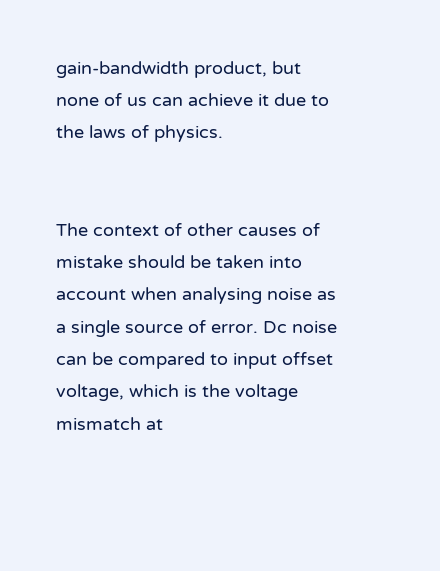gain-bandwidth product, but none of us can achieve it due to the laws of physics.


The context of other causes of mistake should be taken into account when analysing noise as a single source of error. Dc noise can be compared to input offset voltage, which is the voltage mismatch at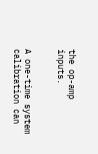the op-amp inputs.


A one-time system calibration can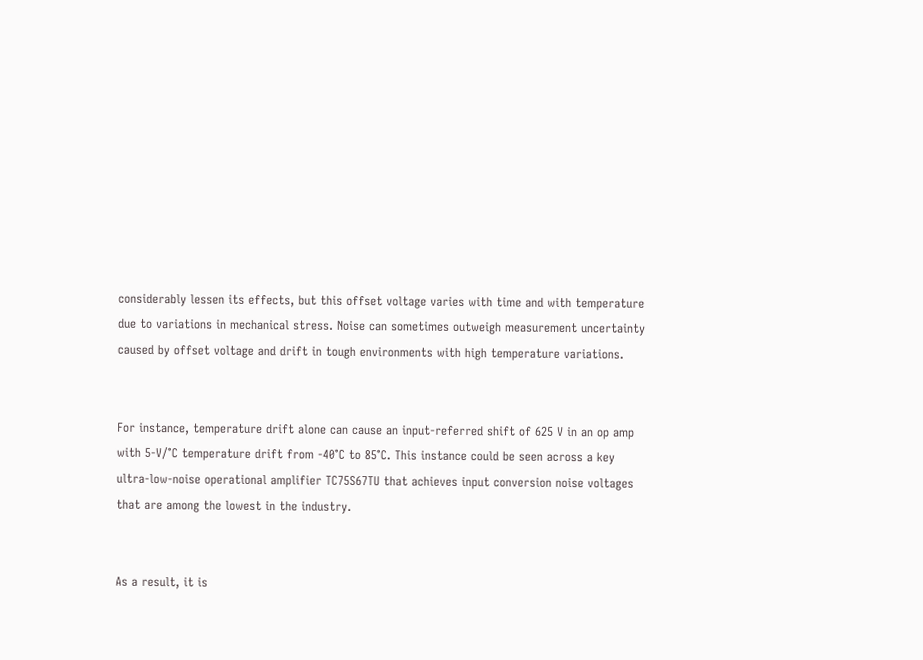considerably lessen its effects, but this offset voltage varies with time and with temperature due to variations in mechanical stress. Noise can sometimes outweigh measurement uncertainty caused by offset voltage and drift in tough environments with high temperature variations.


For instance, temperature drift alone can cause an input-referred shift of 625 V in an op amp with 5-V/°C temperature drift from -40°C to 85°C. This instance could be seen across a key ultra-low-noise operational amplifier TC75S67TU that achieves input conversion noise voltages that are among the lowest in the industry.


As a result, it is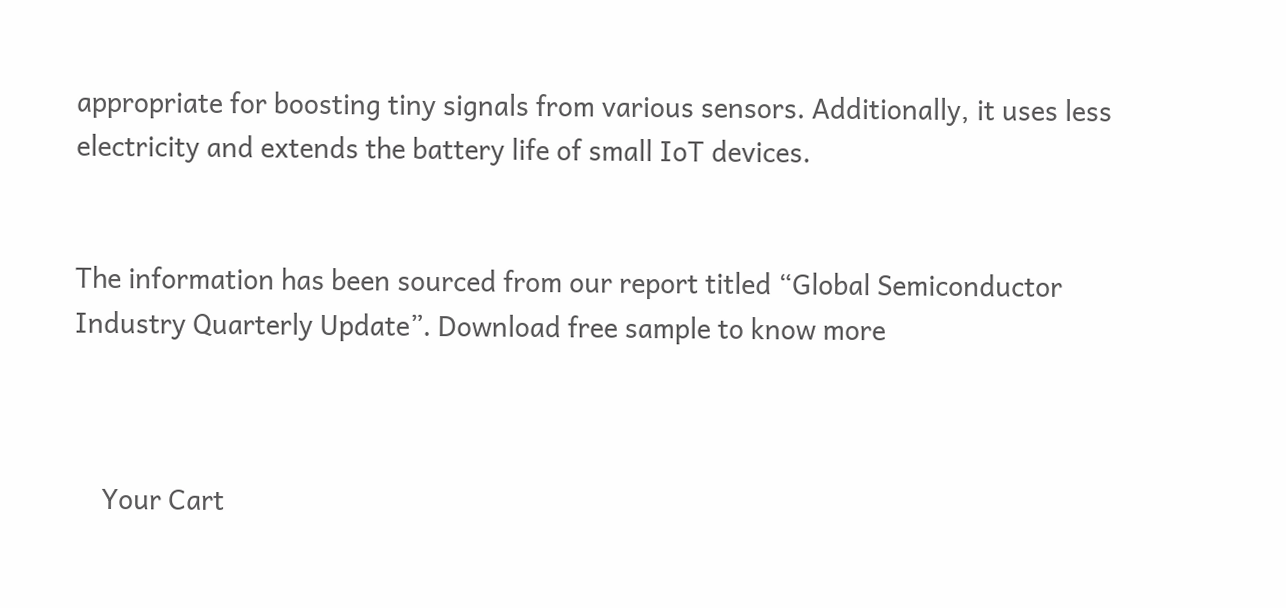appropriate for boosting tiny signals from various sensors. Additionally, it uses less electricity and extends the battery life of small IoT devices.


The information has been sourced from our report titled “Global Semiconductor Industry Quarterly Update”. Download free sample to know more



    Your Cart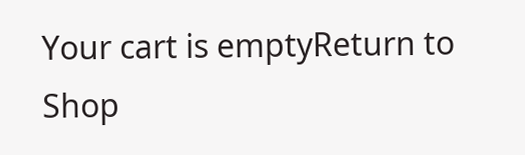Your cart is emptyReturn to Shop